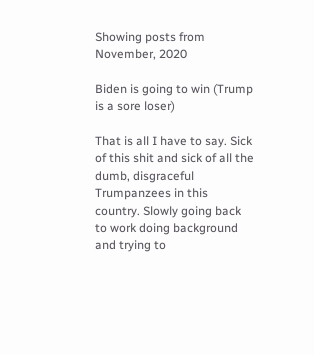Showing posts from November, 2020

Biden is going to win (Trump is a sore loser)

That is all I have to say. Sick of this shit and sick of all the dumb, disgraceful Trumpanzees in this country. Slowly going back to work doing background and trying to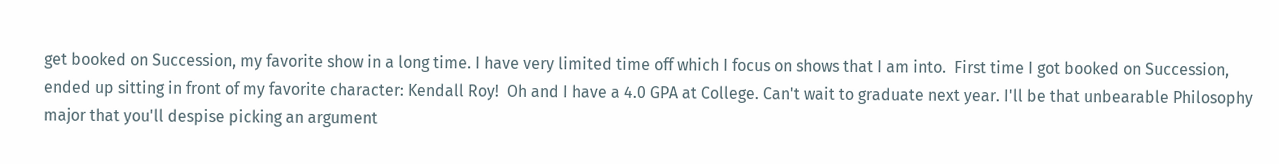get booked on Succession, my favorite show in a long time. I have very limited time off which I focus on shows that I am into.  First time I got booked on Succession, ended up sitting in front of my favorite character: Kendall Roy!  Oh and I have a 4.0 GPA at College. Can't wait to graduate next year. I'll be that unbearable Philosophy major that you'll despise picking an argument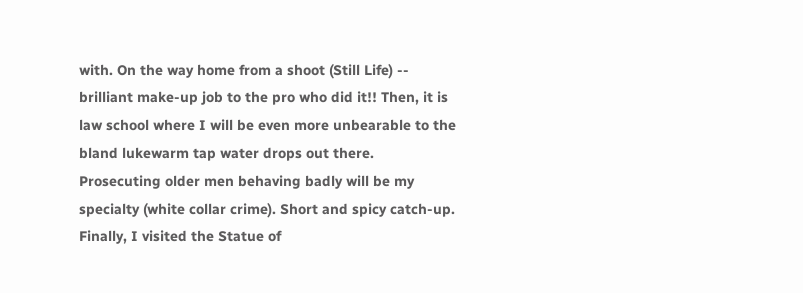with. On the way home from a shoot (Still Life) -- brilliant make-up job to the pro who did it!! Then, it is law school where I will be even more unbearable to the bland lukewarm tap water drops out there.  Prosecuting older men behaving badly will be my specialty (white collar crime). Short and spicy catch-up. Finally, I visited the Statue of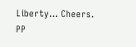Liberty... Cheers. PP